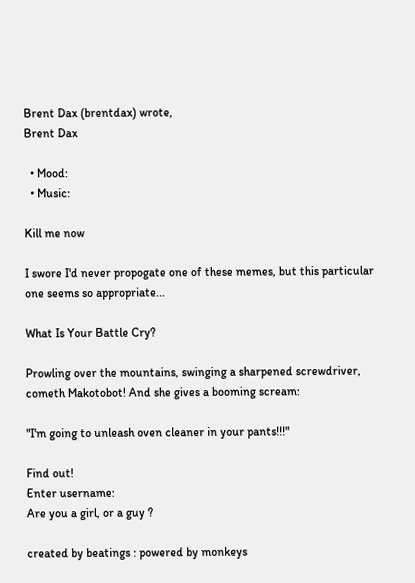Brent Dax (brentdax) wrote,
Brent Dax

  • Mood:
  • Music:

Kill me now

I swore I'd never propogate one of these memes, but this particular one seems so appropriate...

What Is Your Battle Cry?

Prowling over the mountains, swinging a sharpened screwdriver, cometh Makotobot! And she gives a booming scream:

"I'm going to unleash oven cleaner in your pants!!!"

Find out!
Enter username:
Are you a girl, or a guy ?

created by beatings : powered by monkeys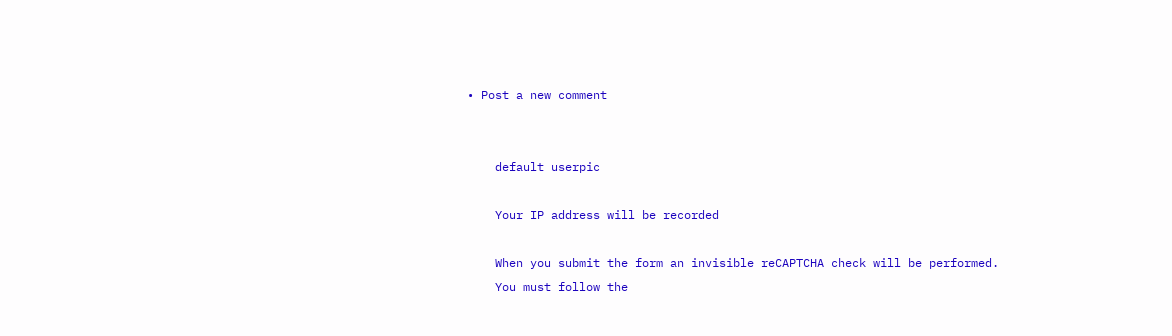• Post a new comment


    default userpic

    Your IP address will be recorded

    When you submit the form an invisible reCAPTCHA check will be performed.
    You must follow the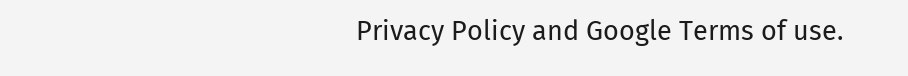Privacy Policy and Google Terms of use.